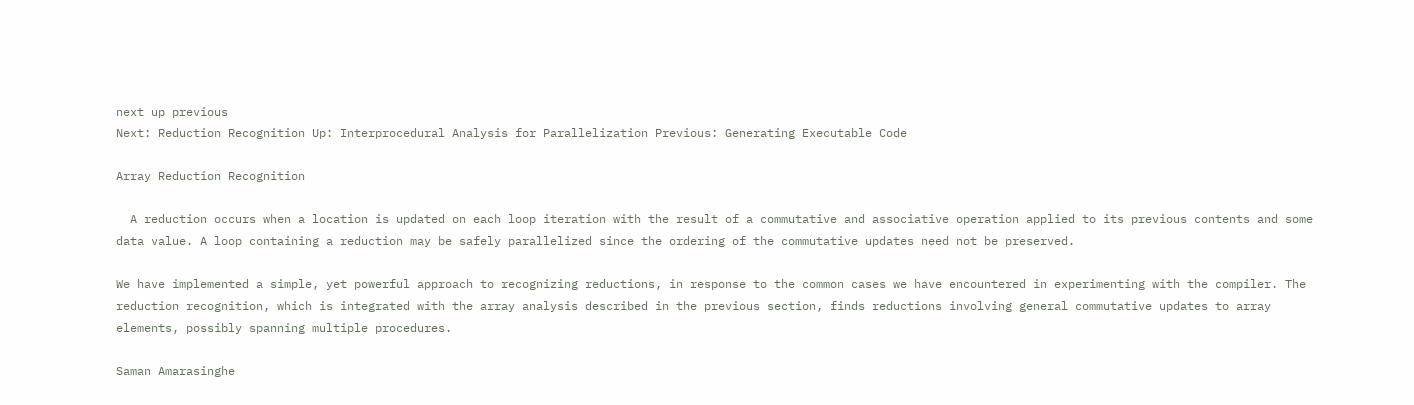next up previous
Next: Reduction Recognition Up: Interprocedural Analysis for Parallelization Previous: Generating Executable Code

Array Reduction Recognition

  A reduction occurs when a location is updated on each loop iteration with the result of a commutative and associative operation applied to its previous contents and some data value. A loop containing a reduction may be safely parallelized since the ordering of the commutative updates need not be preserved.

We have implemented a simple, yet powerful approach to recognizing reductions, in response to the common cases we have encountered in experimenting with the compiler. The reduction recognition, which is integrated with the array analysis described in the previous section, finds reductions involving general commutative updates to array elements, possibly spanning multiple procedures.

Saman Amarasinghe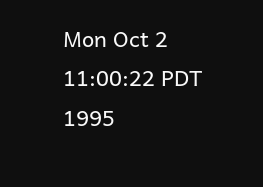Mon Oct 2 11:00:22 PDT 1995